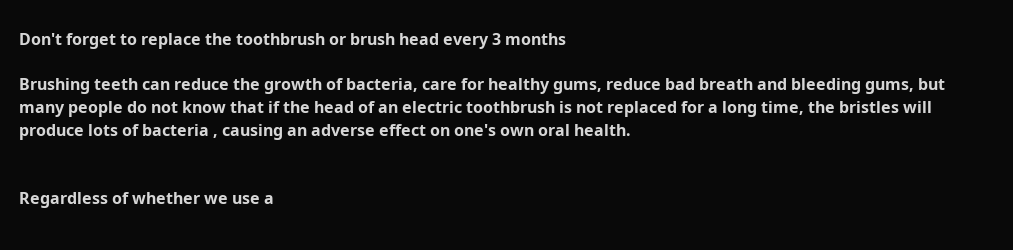Don't forget to replace the toothbrush or brush head every 3 months

Brushing teeth can reduce the growth of bacteria, care for healthy gums, reduce bad breath and bleeding gums, but many people do not know that if the head of an electric toothbrush is not replaced for a long time, the bristles will produce lots of bacteria , causing an adverse effect on one's own oral health.


Regardless of whether we use a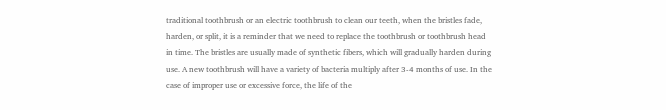traditional toothbrush or an electric toothbrush to clean our teeth, when the bristles fade, harden, or split, it is a reminder that we need to replace the toothbrush or toothbrush head in time. The bristles are usually made of synthetic fibers, which will gradually harden during use. A new toothbrush will have a variety of bacteria multiply after 3-4 months of use. In the case of improper use or excessive force, the life of the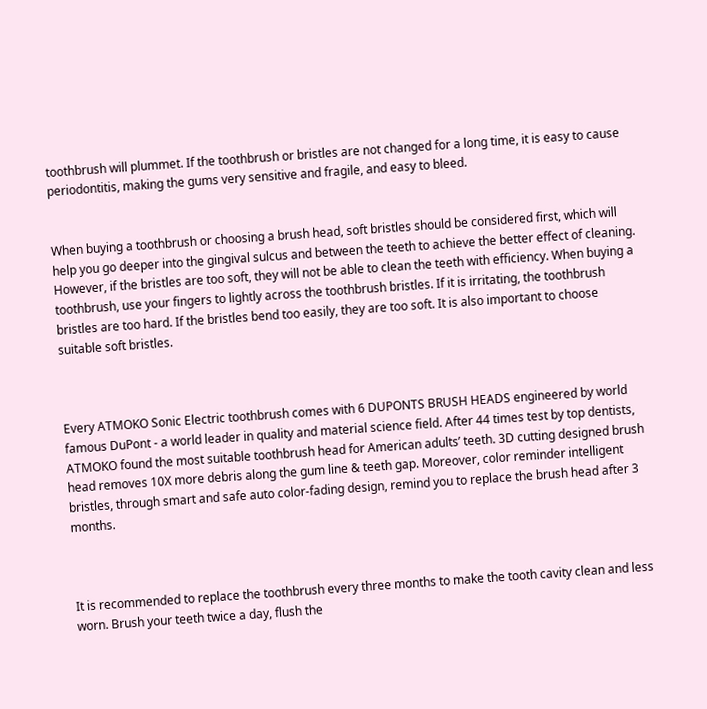toothbrush will plummet. If the toothbrush or bristles are not changed for a long time, it is easy to cause periodontitis, making the gums very sensitive and fragile, and easy to bleed.


When buying a toothbrush or choosing a brush head, soft bristles should be considered first, which will help you go deeper into the gingival sulcus and between the teeth to achieve the better effect of cleaning. However, if the bristles are too soft, they will not be able to clean the teeth with efficiency. When buying a toothbrush, use your fingers to lightly across the toothbrush bristles. If it is irritating, the toothbrush bristles are too hard. If the bristles bend too easily, they are too soft. It is also important to choose suitable soft bristles.



Every ATMOKO Sonic Electric toothbrush comes with 6 DUPONTS BRUSH HEADS engineered by world famous DuPont - a world leader in quality and material science field. After 44 times test by top dentists, ATMOKO found the most suitable toothbrush head for American adults’ teeth. 3D cutting designed brush head removes 10X more debris along the gum line & teeth gap. Moreover, color reminder intelligent bristles, through smart and safe auto color-fading design, remind you to replace the brush head after 3 months.



It is recommended to replace the toothbrush every three months to make the tooth cavity clean and less worn. Brush your teeth twice a day, flush the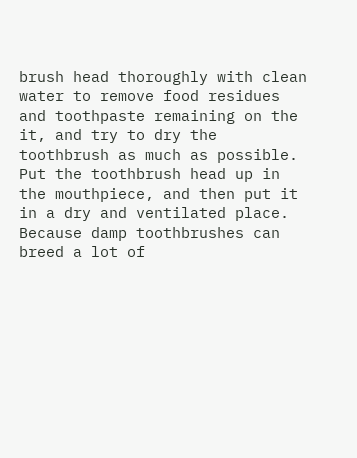brush head thoroughly with clean water to remove food residues and toothpaste remaining on the it, and try to dry the toothbrush as much as possible. Put the toothbrush head up in the mouthpiece, and then put it in a dry and ventilated place. Because damp toothbrushes can breed a lot of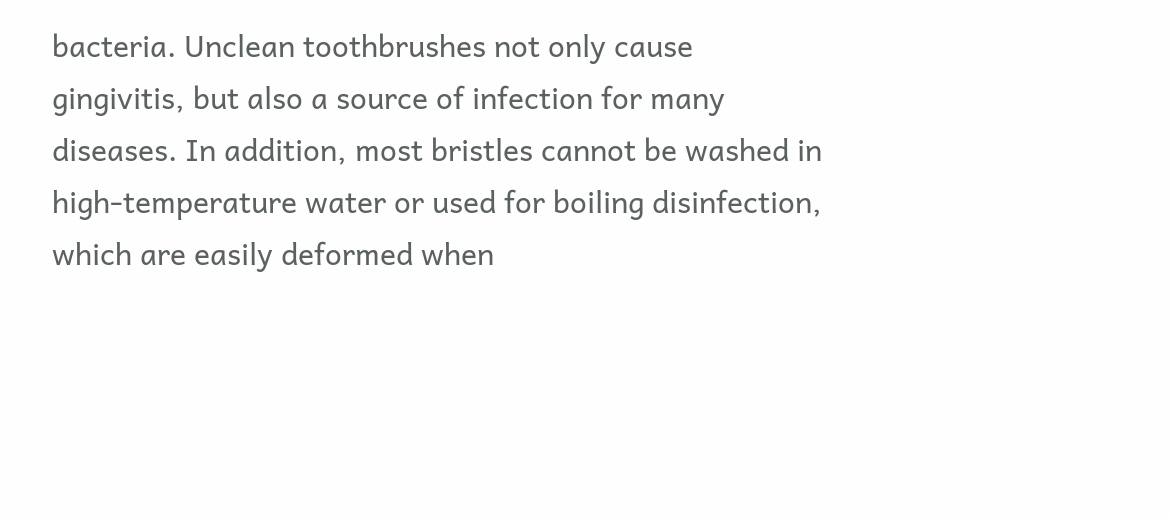bacteria. Unclean toothbrushes not only cause gingivitis, but also a source of infection for many diseases. In addition, most bristles cannot be washed in high-temperature water or used for boiling disinfection, which are easily deformed when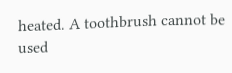heated. A toothbrush cannot be used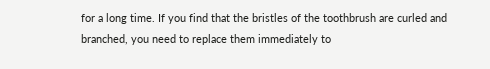for a long time. If you find that the bristles of the toothbrush are curled and branched, you need to replace them immediately to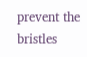prevent the bristles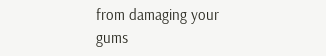from damaging your gums